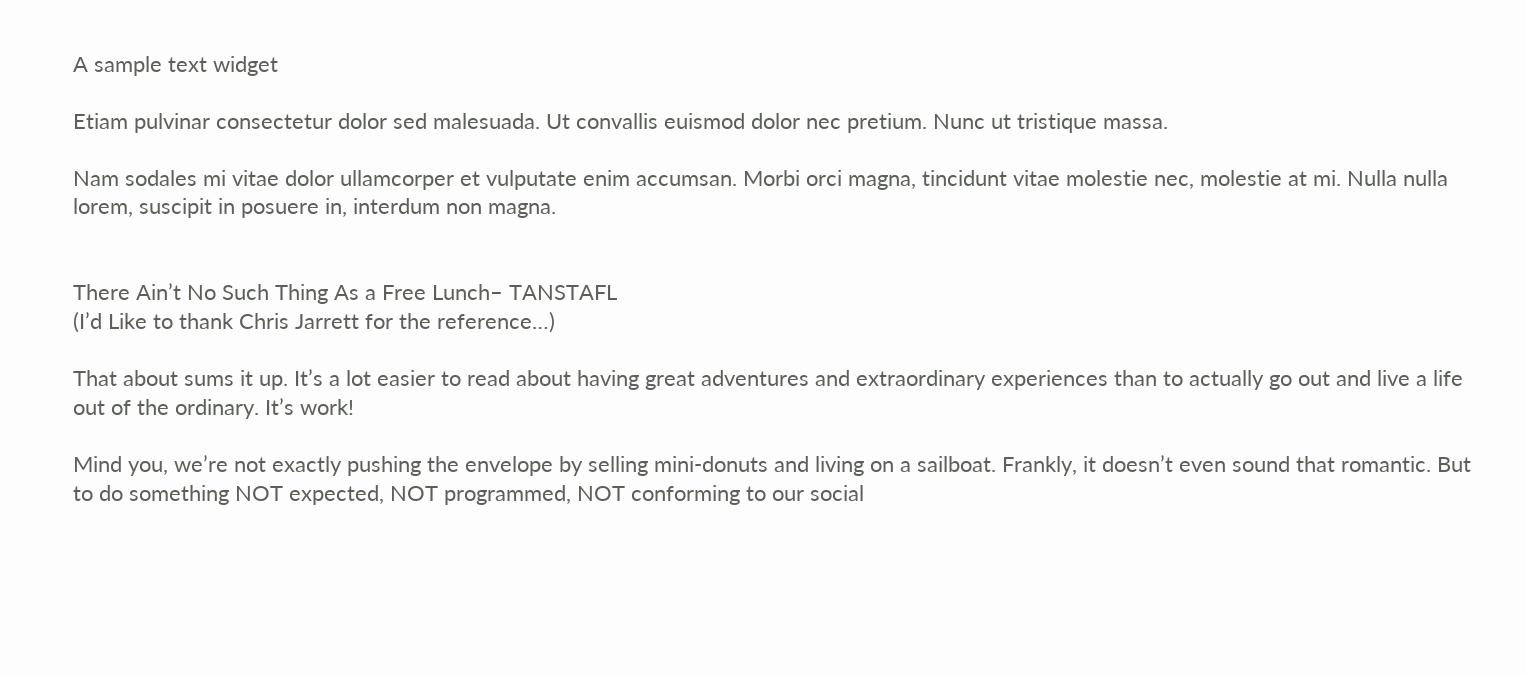A sample text widget

Etiam pulvinar consectetur dolor sed malesuada. Ut convallis euismod dolor nec pretium. Nunc ut tristique massa.

Nam sodales mi vitae dolor ullamcorper et vulputate enim accumsan. Morbi orci magna, tincidunt vitae molestie nec, molestie at mi. Nulla nulla lorem, suscipit in posuere in, interdum non magna.


There Ain’t No Such Thing As a Free Lunch– TANSTAFL
(I’d Like to thank Chris Jarrett for the reference…)

That about sums it up. It’s a lot easier to read about having great adventures and extraordinary experiences than to actually go out and live a life out of the ordinary. It’s work!

Mind you, we’re not exactly pushing the envelope by selling mini-donuts and living on a sailboat. Frankly, it doesn’t even sound that romantic. But to do something NOT expected, NOT programmed, NOT conforming to our social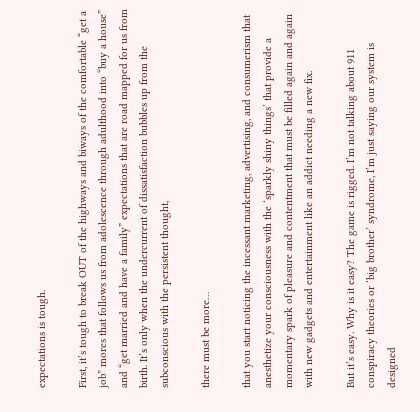expectations is tough.

First, it’s tough to break OUT of the highways and biways of the comfortable “get a job” mores that follows us from adolescence through adulthood into “buy a house” and “get married and have a family” expectations that are road mapped for us from birth. It’s only when the undercurrent of dissatisfaction bubbles up from the subconscious with the persistent thought,

there must be more…

that you start noticing the incessant marketing, advertising, and consumerism that anesthetize your consciousness with the ‘sparkly shiny things’ that provide a momentary spark of pleasure and contentment that must be filled again and again with new gadgets and entertainment like an addict needing a new fix.

But it’s easy. Why is it easy? The game is rigged. I’m not talking about 911 conspiracy theories or ‘big brother’ syndrome, I’m just saying our system is designed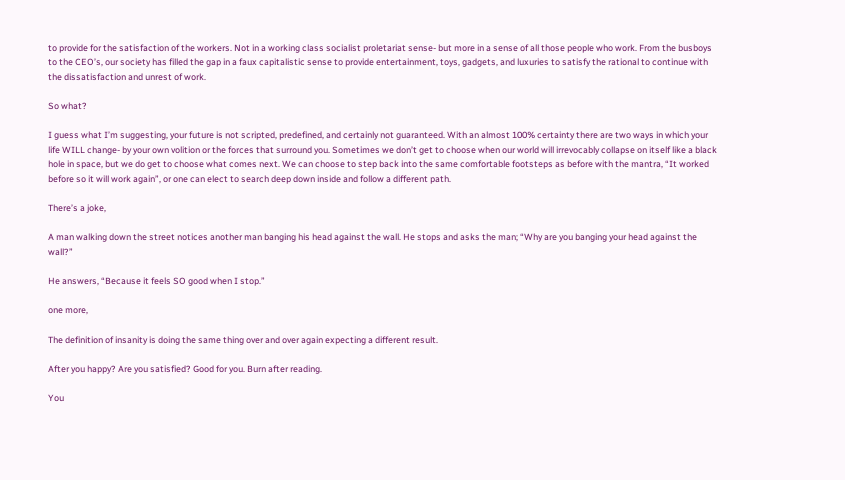to provide for the satisfaction of the workers. Not in a working class socialist proletariat sense- but more in a sense of all those people who work. From the busboys to the CEO’s, our society has filled the gap in a faux capitalistic sense to provide entertainment, toys, gadgets, and luxuries to satisfy the rational to continue with the dissatisfaction and unrest of work.

So what?

I guess what I’m suggesting, your future is not scripted, predefined, and certainly not guaranteed. With an almost 100% certainty there are two ways in which your life WILL change- by your own volition or the forces that surround you. Sometimes we don’t get to choose when our world will irrevocably collapse on itself like a black hole in space, but we do get to choose what comes next. We can choose to step back into the same comfortable footsteps as before with the mantra, “It worked before so it will work again”, or one can elect to search deep down inside and follow a different path.

There’s a joke,

A man walking down the street notices another man banging his head against the wall. He stops and asks the man; “Why are you banging your head against the wall?”

He answers, “Because it feels SO good when I stop.”

one more,

The definition of insanity is doing the same thing over and over again expecting a different result.

After you happy? Are you satisfied? Good for you. Burn after reading.

You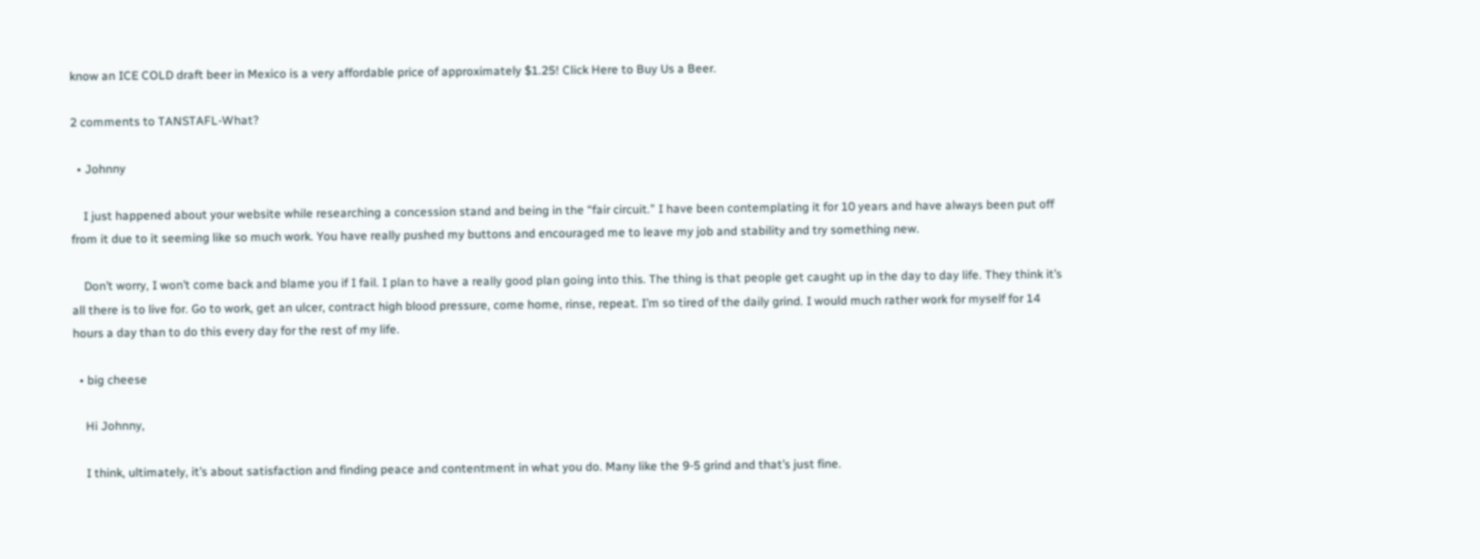know an ICE COLD draft beer in Mexico is a very affordable price of approximately $1.25! Click Here to Buy Us a Beer.

2 comments to TANSTAFL-What?

  • Johnny

    I just happened about your website while researching a concession stand and being in the “fair circuit.” I have been contemplating it for 10 years and have always been put off from it due to it seeming like so much work. You have really pushed my buttons and encouraged me to leave my job and stability and try something new.

    Don’t worry, I won’t come back and blame you if I fail. I plan to have a really good plan going into this. The thing is that people get caught up in the day to day life. They think it’s all there is to live for. Go to work, get an ulcer, contract high blood pressure, come home, rinse, repeat. I’m so tired of the daily grind. I would much rather work for myself for 14 hours a day than to do this every day for the rest of my life.

  • big cheese

    Hi Johnny,

    I think, ultimately, it’s about satisfaction and finding peace and contentment in what you do. Many like the 9-5 grind and that’s just fine.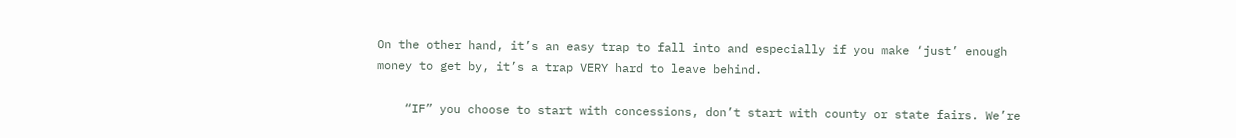On the other hand, it’s an easy trap to fall into and especially if you make ‘just’ enough money to get by, it’s a trap VERY hard to leave behind.

    “IF” you choose to start with concessions, don’t start with county or state fairs. We’re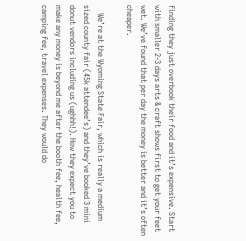finding they just overbook their food and it’s expensive. Start with smaller 2-3 days arts & craft shows first to get your feet wet. We’ve found that per day the money is better and it’s often cheaper.

    We’re at the Wyoming State Fair, which is really a medium sized county fair (45k attendee’s) and they’ve booked 3 mini donut vendors including us (ughhh!). How they expect you to make any money is beyond me after the booth fee, health fee, camping fee, travel expenses. They would do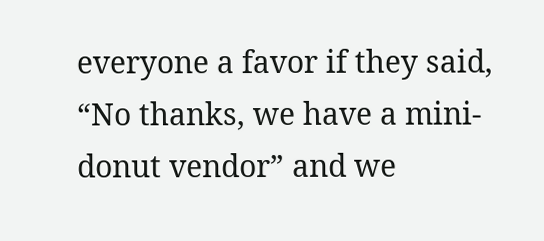everyone a favor if they said, “No thanks, we have a mini-donut vendor” and we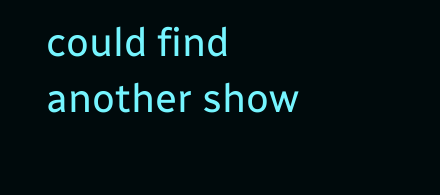could find another show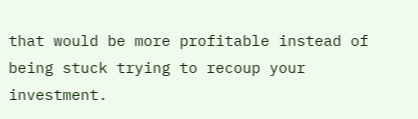that would be more profitable instead of being stuck trying to recoup your investment.